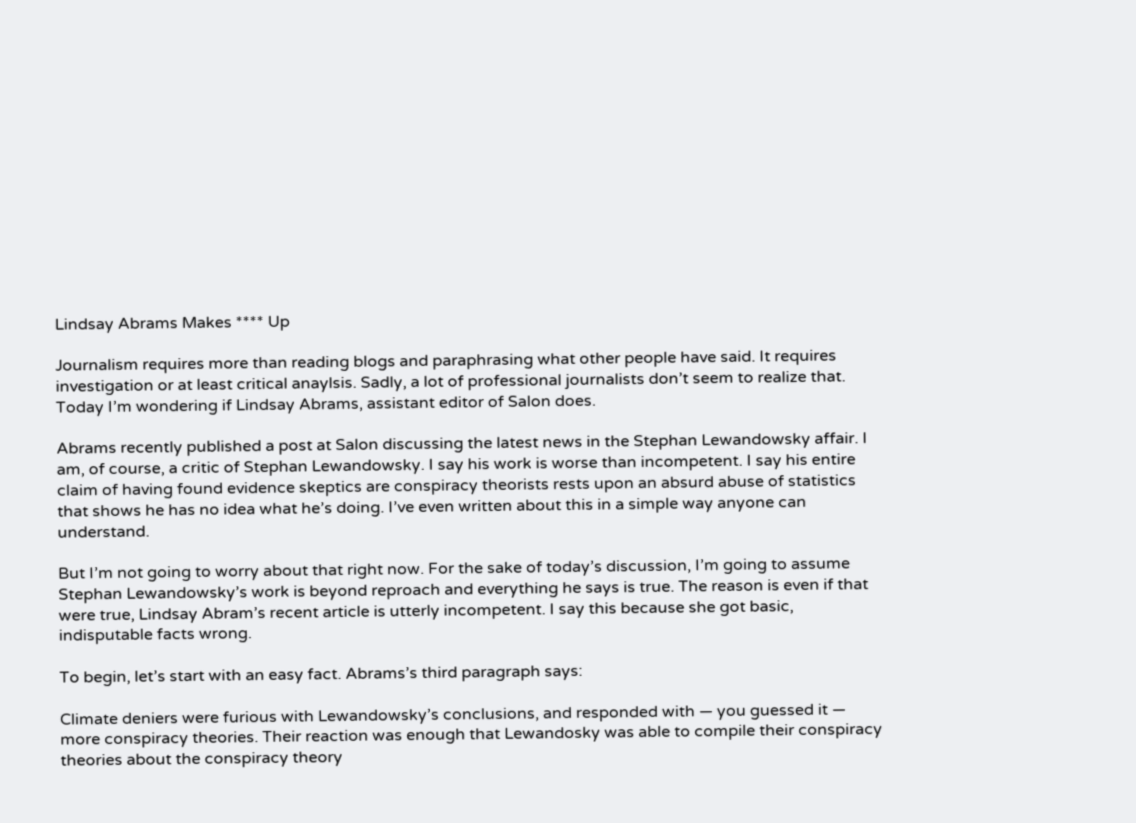Lindsay Abrams Makes **** Up

Journalism requires more than reading blogs and paraphrasing what other people have said. It requires investigation or at least critical anaylsis. Sadly, a lot of professional journalists don’t seem to realize that. Today I’m wondering if Lindsay Abrams, assistant editor of Salon does.

Abrams recently published a post at Salon discussing the latest news in the Stephan Lewandowsky affair. I am, of course, a critic of Stephan Lewandowsky. I say his work is worse than incompetent. I say his entire claim of having found evidence skeptics are conspiracy theorists rests upon an absurd abuse of statistics that shows he has no idea what he’s doing. I’ve even written about this in a simple way anyone can understand.

But I’m not going to worry about that right now. For the sake of today’s discussion, I’m going to assume Stephan Lewandowsky’s work is beyond reproach and everything he says is true. The reason is even if that were true, Lindsay Abram’s recent article is utterly incompetent. I say this because she got basic, indisputable facts wrong.

To begin, let’s start with an easy fact. Abrams’s third paragraph says:

Climate deniers were furious with Lewandowsky’s conclusions, and responded with — you guessed it — more conspiracy theories. Their reaction was enough that Lewandosky was able to compile their conspiracy theories about the conspiracy theory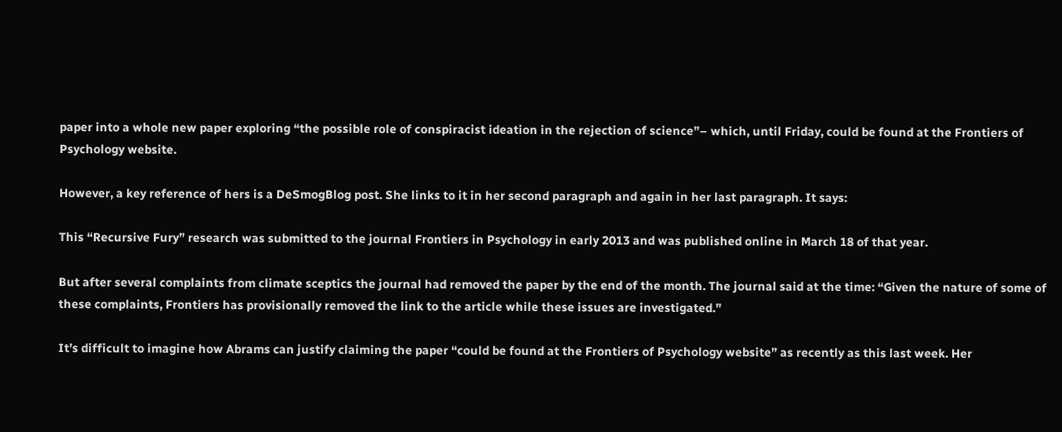paper into a whole new paper exploring “the possible role of conspiracist ideation in the rejection of science”– which, until Friday, could be found at the Frontiers of Psychology website.

However, a key reference of hers is a DeSmogBlog post. She links to it in her second paragraph and again in her last paragraph. It says:

This “Recursive Fury” research was submitted to the journal Frontiers in Psychology in early 2013 and was published online in March 18 of that year.

But after several complaints from climate sceptics the journal had removed the paper by the end of the month. The journal said at the time: “Given the nature of some of these complaints, Frontiers has provisionally removed the link to the article while these issues are investigated.”

It’s difficult to imagine how Abrams can justify claiming the paper “could be found at the Frontiers of Psychology website” as recently as this last week. Her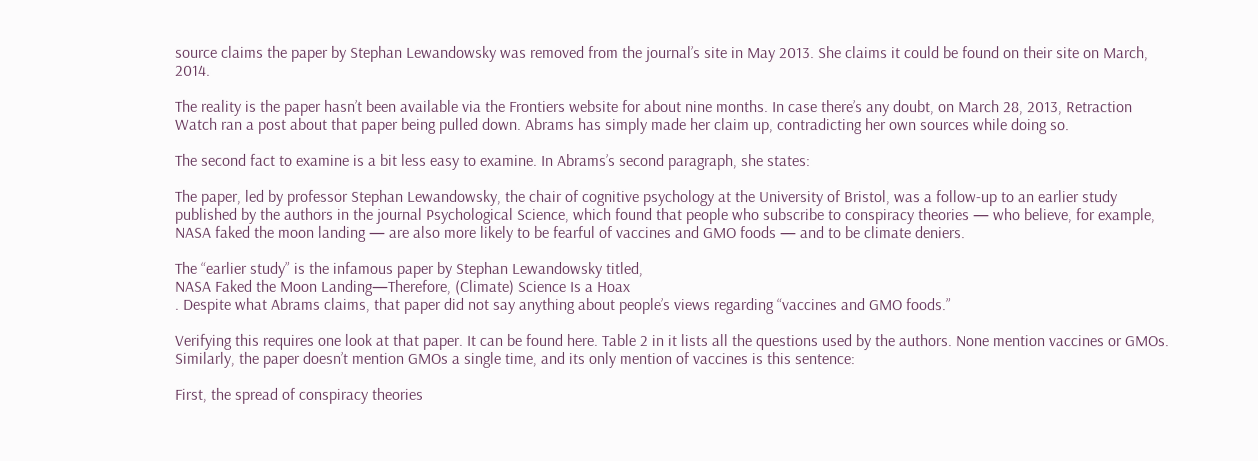source claims the paper by Stephan Lewandowsky was removed from the journal’s site in May 2013. She claims it could be found on their site on March, 2014.

The reality is the paper hasn’t been available via the Frontiers website for about nine months. In case there’s any doubt, on March 28, 2013, Retraction Watch ran a post about that paper being pulled down. Abrams has simply made her claim up, contradicting her own sources while doing so.

The second fact to examine is a bit less easy to examine. In Abrams’s second paragraph, she states:

The paper, led by professor Stephan Lewandowsky, the chair of cognitive psychology at the University of Bristol, was a follow-up to an earlier study published by the authors in the journal Psychological Science, which found that people who subscribe to conspiracy theories — who believe, for example, NASA faked the moon landing — are also more likely to be fearful of vaccines and GMO foods — and to be climate deniers.

The “earlier study” is the infamous paper by Stephan Lewandowsky titled,
NASA Faked the Moon Landing—Therefore, (Climate) Science Is a Hoax
. Despite what Abrams claims, that paper did not say anything about people’s views regarding “vaccines and GMO foods.”

Verifying this requires one look at that paper. It can be found here. Table 2 in it lists all the questions used by the authors. None mention vaccines or GMOs. Similarly, the paper doesn’t mention GMOs a single time, and its only mention of vaccines is this sentence:

First, the spread of conspiracy theories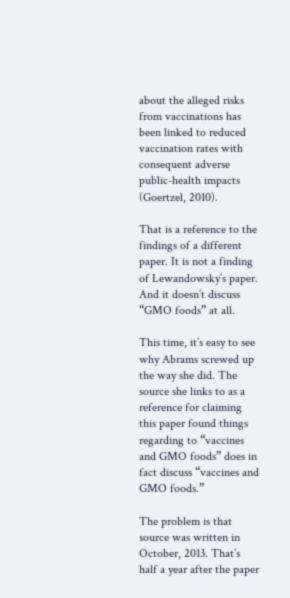about the alleged risks from vaccinations has been linked to reduced vaccination rates with consequent adverse public-health impacts (Goertzel, 2010).

That is a reference to the findings of a different paper. It is not a finding of Lewandowsky’s paper. And it doesn’t discuss “GMO foods” at all.

This time, it’s easy to see why Abrams screwed up the way she did. The source she links to as a reference for claiming this paper found things regarding to “vaccines and GMO foods” does in fact discuss “vaccines and GMO foods.”

The problem is that source was written in October, 2013. That’s half a year after the paper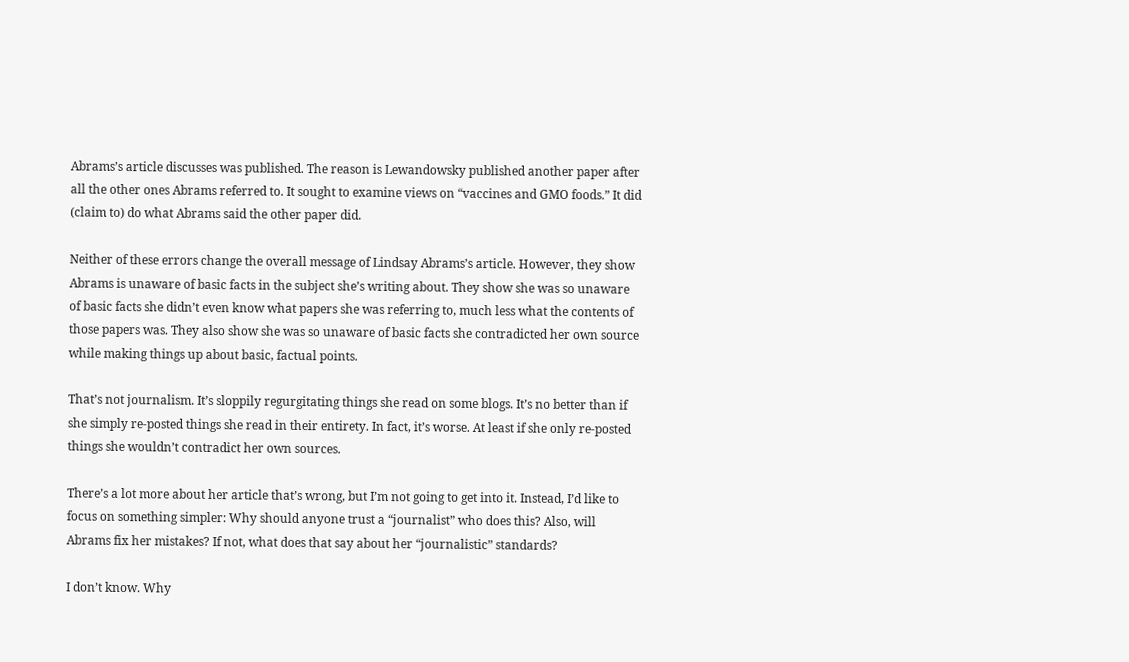Abrams’s article discusses was published. The reason is Lewandowsky published another paper after all the other ones Abrams referred to. It sought to examine views on “vaccines and GMO foods.” It did (claim to) do what Abrams said the other paper did.

Neither of these errors change the overall message of Lindsay Abrams’s article. However, they show Abrams is unaware of basic facts in the subject she’s writing about. They show she was so unaware of basic facts she didn’t even know what papers she was referring to, much less what the contents of those papers was. They also show she was so unaware of basic facts she contradicted her own source while making things up about basic, factual points.

That’s not journalism. It’s sloppily regurgitating things she read on some blogs. It’s no better than if she simply re-posted things she read in their entirety. In fact, it’s worse. At least if she only re-posted things she wouldn’t contradict her own sources.

There’s a lot more about her article that’s wrong, but I’m not going to get into it. Instead, I’d like to focus on something simpler: Why should anyone trust a “journalist” who does this? Also, will Abrams fix her mistakes? If not, what does that say about her “journalistic” standards?

I don’t know. Why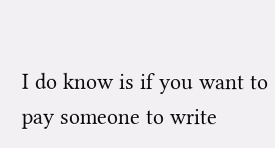I do know is if you want to pay someone to write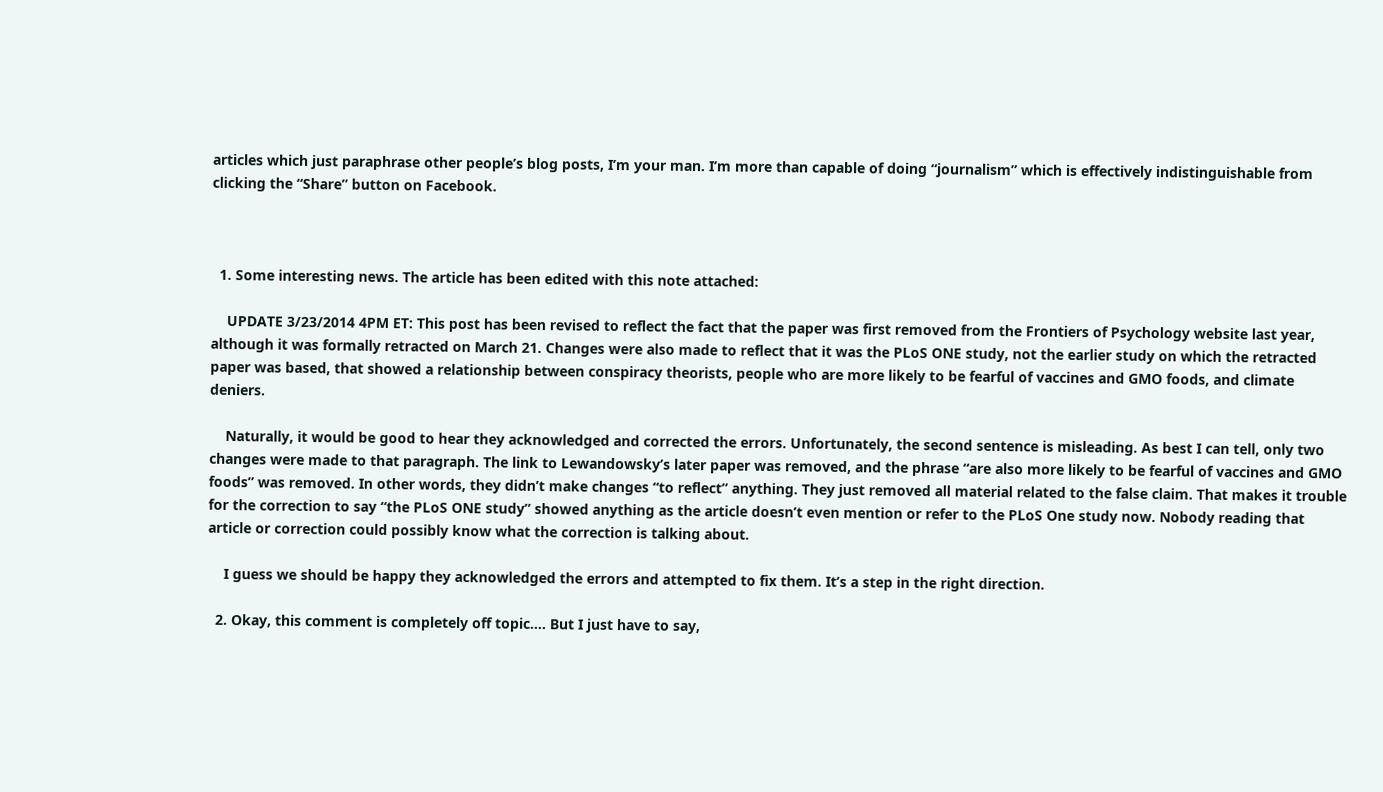articles which just paraphrase other people’s blog posts, I’m your man. I’m more than capable of doing “journalism” which is effectively indistinguishable from clicking the “Share” button on Facebook.



  1. Some interesting news. The article has been edited with this note attached:

    UPDATE 3/23/2014 4PM ET: This post has been revised to reflect the fact that the paper was first removed from the Frontiers of Psychology website last year, although it was formally retracted on March 21. Changes were also made to reflect that it was the PLoS ONE study, not the earlier study on which the retracted paper was based, that showed a relationship between conspiracy theorists, people who are more likely to be fearful of vaccines and GMO foods, and climate deniers.

    Naturally, it would be good to hear they acknowledged and corrected the errors. Unfortunately, the second sentence is misleading. As best I can tell, only two changes were made to that paragraph. The link to Lewandowsky’s later paper was removed, and the phrase “are also more likely to be fearful of vaccines and GMO foods” was removed. In other words, they didn’t make changes “to reflect” anything. They just removed all material related to the false claim. That makes it trouble for the correction to say “the PLoS ONE study” showed anything as the article doesn’t even mention or refer to the PLoS One study now. Nobody reading that article or correction could possibly know what the correction is talking about.

    I guess we should be happy they acknowledged the errors and attempted to fix them. It’s a step in the right direction.

  2. Okay, this comment is completely off topic…. But I just have to say,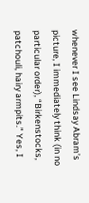whenever I see Lindsay Abram’s picture, I immediately think (in no particular order), “Birkenstocks, patchouli, hairy armpits.” Yes, I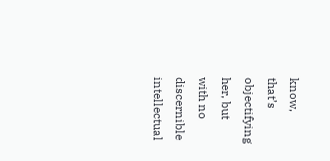know, that’s objectifying her, but with no discernible intellectual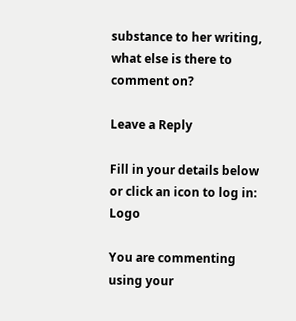substance to her writing, what else is there to comment on?

Leave a Reply

Fill in your details below or click an icon to log in: Logo

You are commenting using your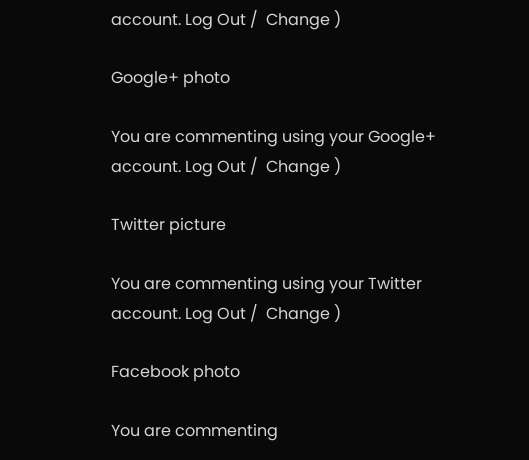account. Log Out /  Change )

Google+ photo

You are commenting using your Google+ account. Log Out /  Change )

Twitter picture

You are commenting using your Twitter account. Log Out /  Change )

Facebook photo

You are commenting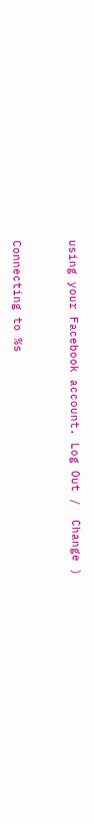using your Facebook account. Log Out /  Change )


Connecting to %s